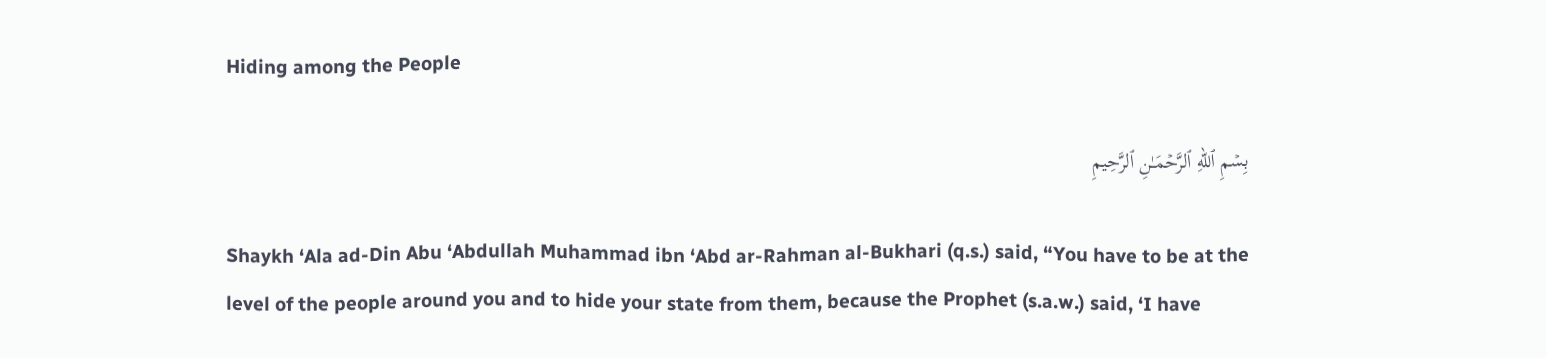Hiding among the People

بِسۡمِ ٱللهِ ٱلرَّحۡمَـٰنِ ٱلرَّحِيمِ

Shaykh ‘Ala ad-Din Abu ‘Abdullah Muhammad ibn ‘Abd ar-Rahman al-Bukhari (q.s.) said, “You have to be at the level of the people around you and to hide your state from them, because the Prophet (s.a.w.) said, ‘I have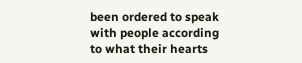been ordered to speak with people according to what their hearts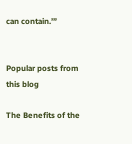can contain.’”


Popular posts from this blog

The Benefits of the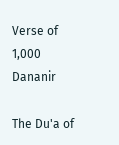Verse of 1,000 Dananir

The Du'a of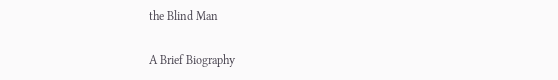the Blind Man

A Brief Biography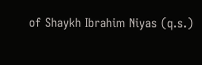of Shaykh Ibrahim Niyas (q.s.)